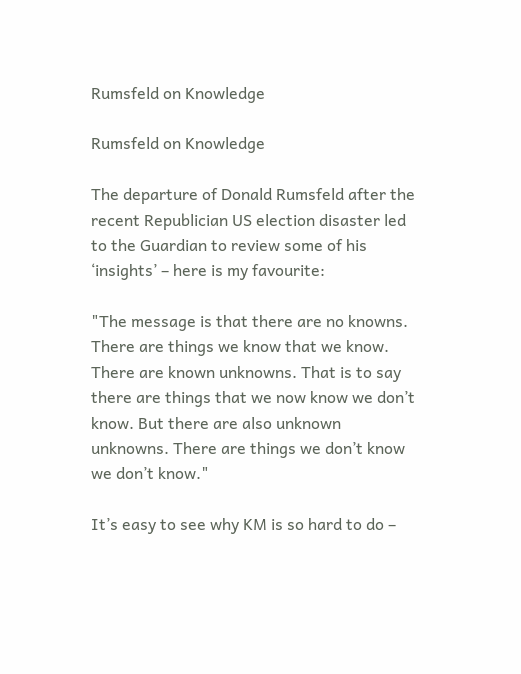Rumsfeld on Knowledge

Rumsfeld on Knowledge

The departure of Donald Rumsfeld after the recent Republician US election disaster led to the Guardian to review some of his ‘insights’ – here is my favourite:

"The message is that there are no knowns. There are things we know that we know. There are known unknowns. That is to say there are things that we now know we don’t know. But there are also unknown unknowns. There are things we don’t know we don’t know."

It’s easy to see why KM is so hard to do –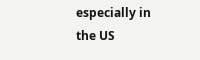especially in the US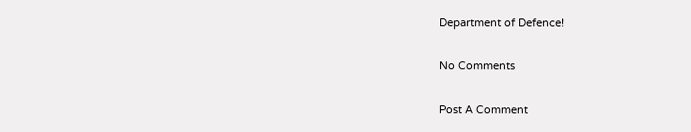Department of Defence!

No Comments

Post A Comment